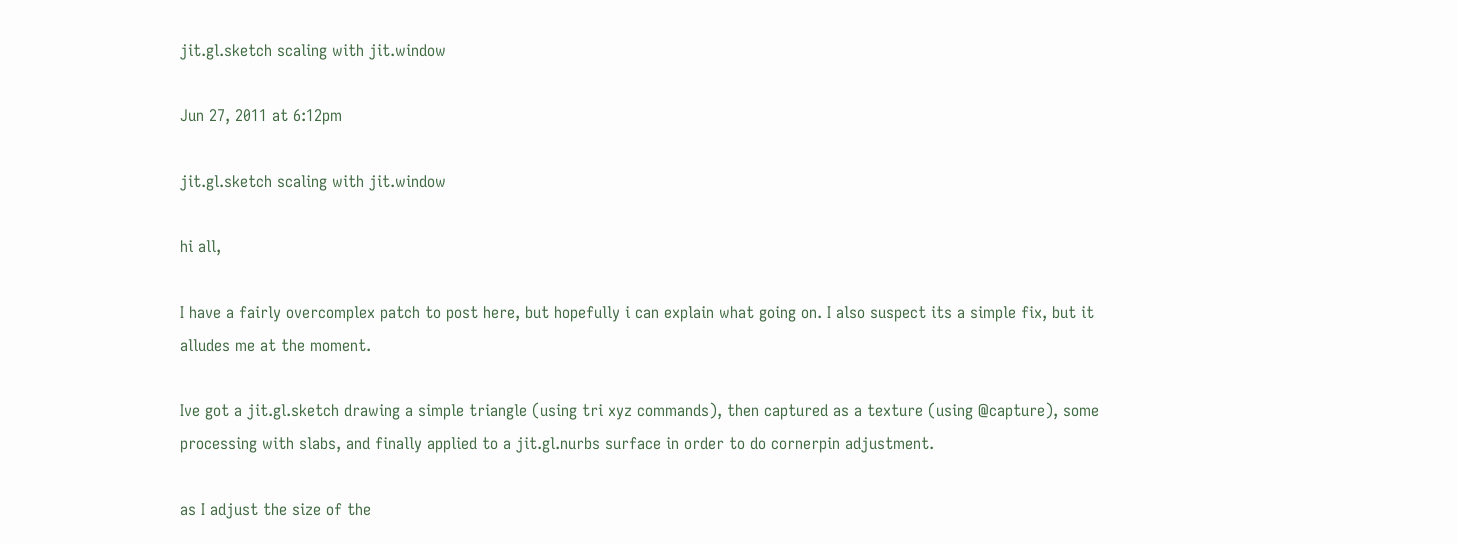jit.gl.sketch scaling with jit.window

Jun 27, 2011 at 6:12pm

jit.gl.sketch scaling with jit.window

hi all,

I have a fairly overcomplex patch to post here, but hopefully i can explain what going on. I also suspect its a simple fix, but it alludes me at the moment.

Ive got a jit.gl.sketch drawing a simple triangle (using tri xyz commands), then captured as a texture (using @capture), some processing with slabs, and finally applied to a jit.gl.nurbs surface in order to do cornerpin adjustment.

as I adjust the size of the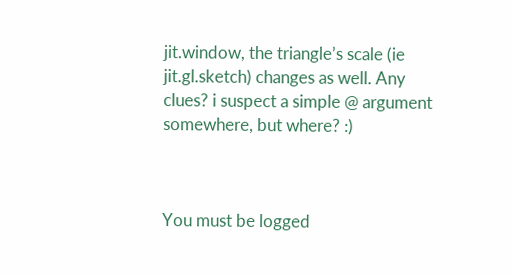jit.window, the triangle’s scale (ie jit.gl.sketch) changes as well. Any clues? i suspect a simple @ argument somewhere, but where? :)



You must be logged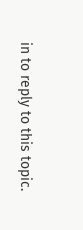in to reply to this topic.